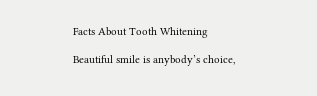Facts About Tooth Whitening

Beautiful smile is anybody’s choice,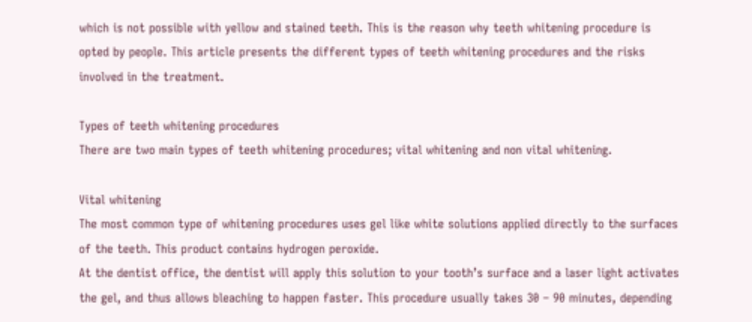which is not possible with yellow and stained teeth. This is the reason why teeth whitening procedure is opted by people. This article presents the different types of teeth whitening procedures and the risks involved in the treatment.

Types of teeth whitening procedures
There are two main types of teeth whitening procedures; vital whitening and non vital whitening.

Vital whitening
The most common type of whitening procedures uses gel like white solutions applied directly to the surfaces of the teeth. This product contains hydrogen peroxide.
At the dentist office, the dentist will apply this solution to your tooth’s surface and a laser light activates the gel, and thus allows bleaching to happen faster. This procedure usually takes 30 – 90 minutes, depending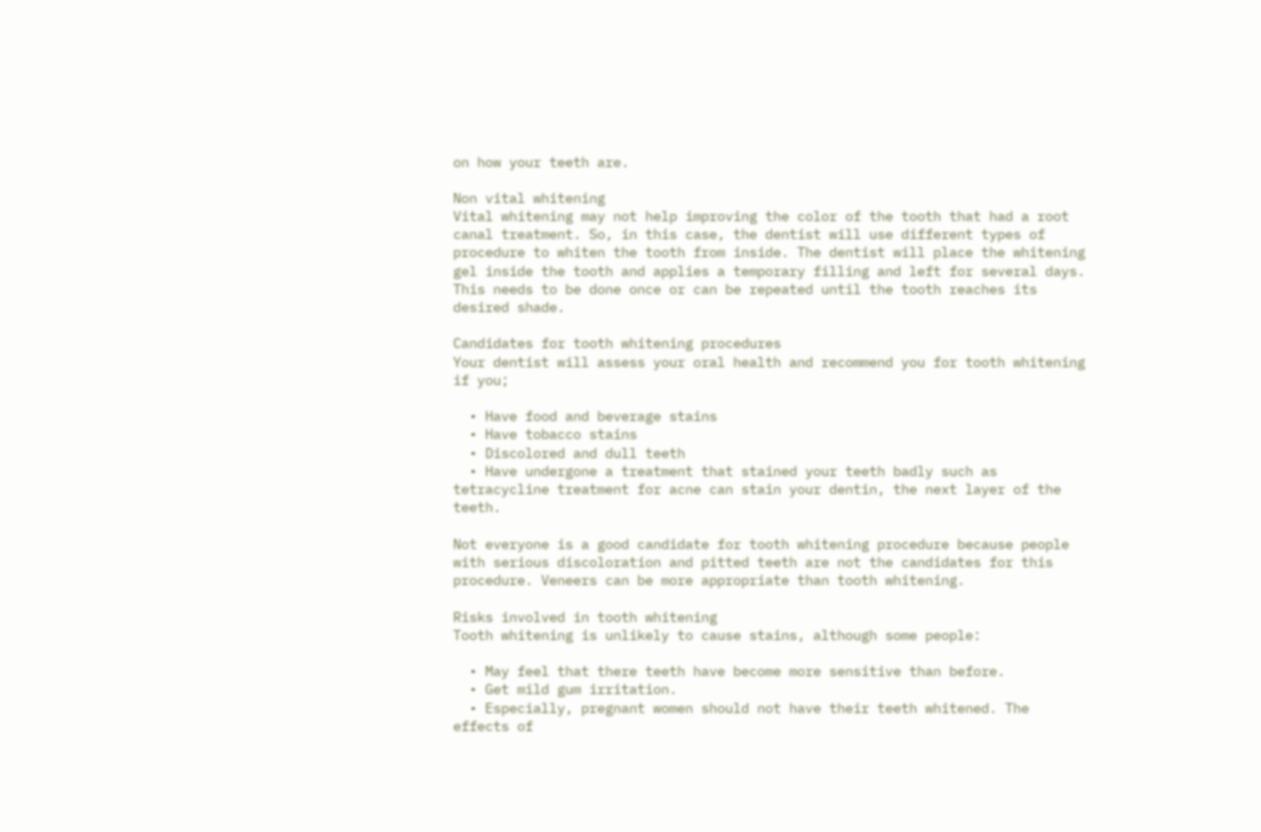on how your teeth are.

Non vital whitening
Vital whitening may not help improving the color of the tooth that had a root canal treatment. So, in this case, the dentist will use different types of procedure to whiten the tooth from inside. The dentist will place the whitening gel inside the tooth and applies a temporary filling and left for several days. This needs to be done once or can be repeated until the tooth reaches its desired shade.

Candidates for tooth whitening procedures
Your dentist will assess your oral health and recommend you for tooth whitening if you;

  • Have food and beverage stains
  • Have tobacco stains
  • Discolored and dull teeth
  • Have undergone a treatment that stained your teeth badly such as tetracycline treatment for acne can stain your dentin, the next layer of the teeth.

Not everyone is a good candidate for tooth whitening procedure because people with serious discoloration and pitted teeth are not the candidates for this procedure. Veneers can be more appropriate than tooth whitening.

Risks involved in tooth whitening
Tooth whitening is unlikely to cause stains, although some people:

  • May feel that there teeth have become more sensitive than before.
  • Get mild gum irritation.
  • Especially, pregnant women should not have their teeth whitened. The effects of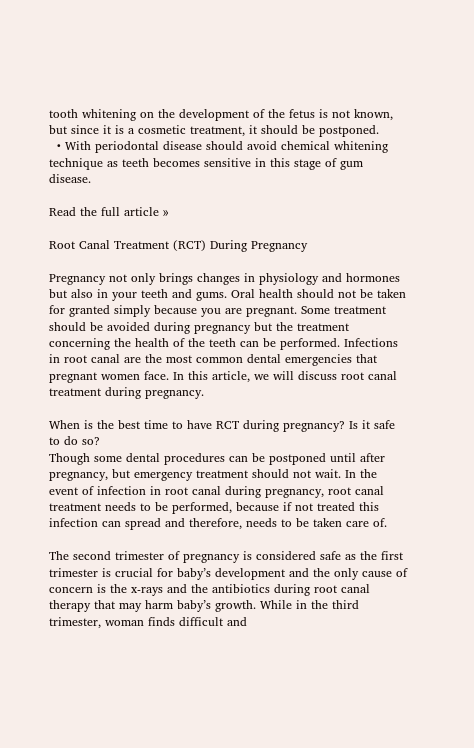tooth whitening on the development of the fetus is not known, but since it is a cosmetic treatment, it should be postponed.
  • With periodontal disease should avoid chemical whitening technique as teeth becomes sensitive in this stage of gum disease.

Read the full article »

Root Canal Treatment (RCT) During Pregnancy

Pregnancy not only brings changes in physiology and hormones but also in your teeth and gums. Oral health should not be taken for granted simply because you are pregnant. Some treatment should be avoided during pregnancy but the treatment concerning the health of the teeth can be performed. Infections in root canal are the most common dental emergencies that pregnant women face. In this article, we will discuss root canal treatment during pregnancy.

When is the best time to have RCT during pregnancy? Is it safe to do so?
Though some dental procedures can be postponed until after pregnancy, but emergency treatment should not wait. In the event of infection in root canal during pregnancy, root canal treatment needs to be performed, because if not treated this infection can spread and therefore, needs to be taken care of.

The second trimester of pregnancy is considered safe as the first trimester is crucial for baby’s development and the only cause of concern is the x-rays and the antibiotics during root canal therapy that may harm baby’s growth. While in the third trimester, woman finds difficult and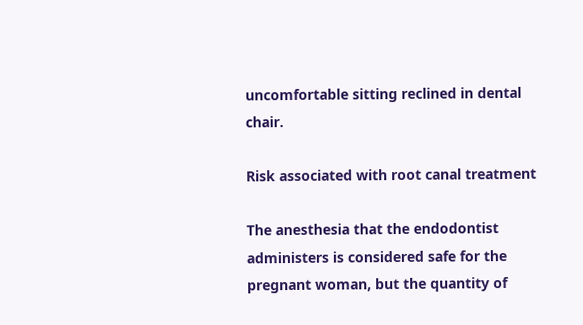uncomfortable sitting reclined in dental chair.

Risk associated with root canal treatment

The anesthesia that the endodontist administers is considered safe for the pregnant woman, but the quantity of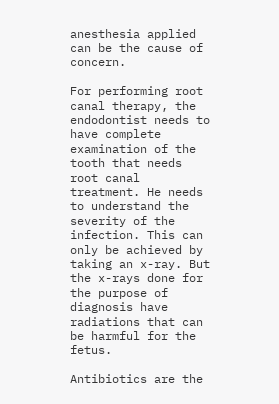anesthesia applied can be the cause of concern.

For performing root canal therapy, the endodontist needs to have complete examination of the tooth that needs root canal treatment. He needs to understand the severity of the infection. This can only be achieved by taking an x-ray. But the x-rays done for the purpose of diagnosis have radiations that can be harmful for the fetus.

Antibiotics are the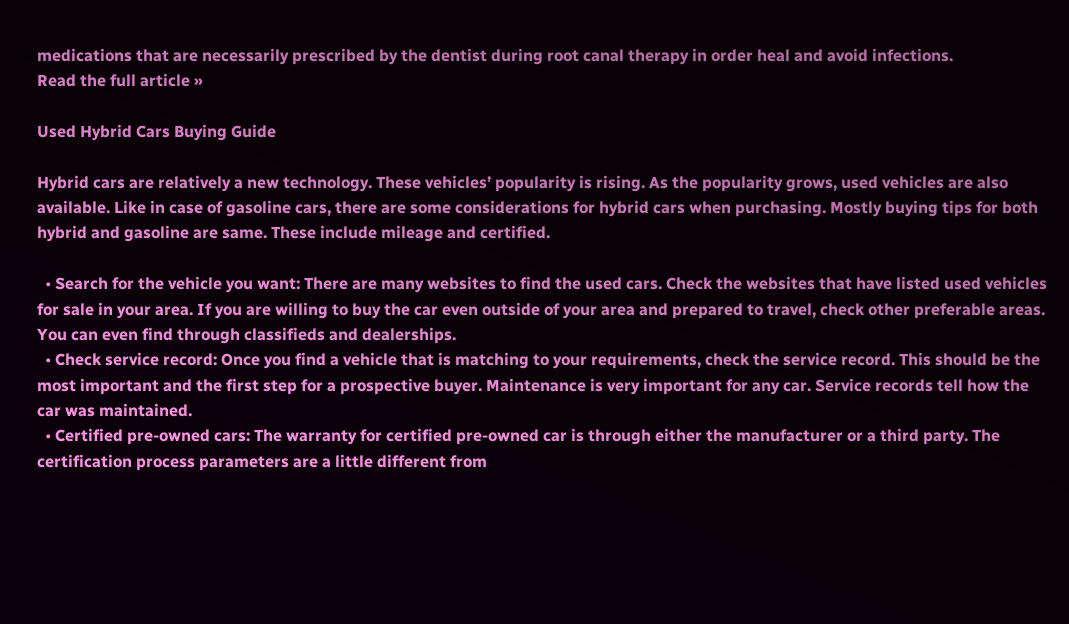medications that are necessarily prescribed by the dentist during root canal therapy in order heal and avoid infections.
Read the full article »

Used Hybrid Cars Buying Guide

Hybrid cars are relatively a new technology. These vehicles’ popularity is rising. As the popularity grows, used vehicles are also available. Like in case of gasoline cars, there are some considerations for hybrid cars when purchasing. Mostly buying tips for both hybrid and gasoline are same. These include mileage and certified.

  • Search for the vehicle you want: There are many websites to find the used cars. Check the websites that have listed used vehicles for sale in your area. If you are willing to buy the car even outside of your area and prepared to travel, check other preferable areas. You can even find through classifieds and dealerships.
  • Check service record: Once you find a vehicle that is matching to your requirements, check the service record. This should be the most important and the first step for a prospective buyer. Maintenance is very important for any car. Service records tell how the car was maintained.
  • Certified pre-owned cars: The warranty for certified pre-owned car is through either the manufacturer or a third party. The certification process parameters are a little different from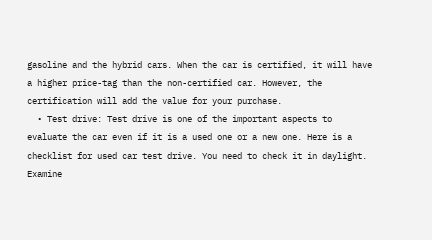gasoline and the hybrid cars. When the car is certified, it will have a higher price-tag than the non-certified car. However, the certification will add the value for your purchase.
  • Test drive: Test drive is one of the important aspects to evaluate the car even if it is a used one or a new one. Here is a checklist for used car test drive. You need to check it in daylight. Examine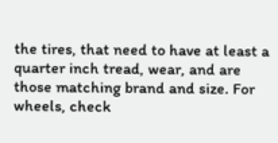the tires, that need to have at least a quarter inch tread, wear, and are those matching brand and size. For wheels, check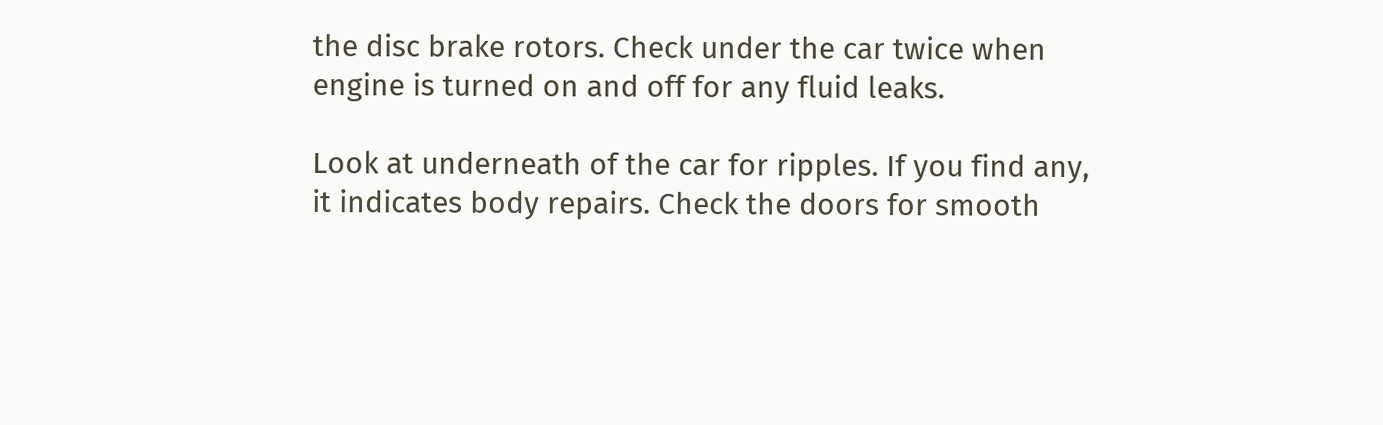the disc brake rotors. Check under the car twice when engine is turned on and off for any fluid leaks.

Look at underneath of the car for ripples. If you find any, it indicates body repairs. Check the doors for smooth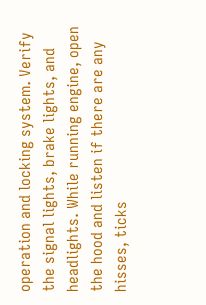operation and locking system. Verify the signal lights, brake lights, and headlights. While running engine, open the hood and listen if there are any hisses, ticks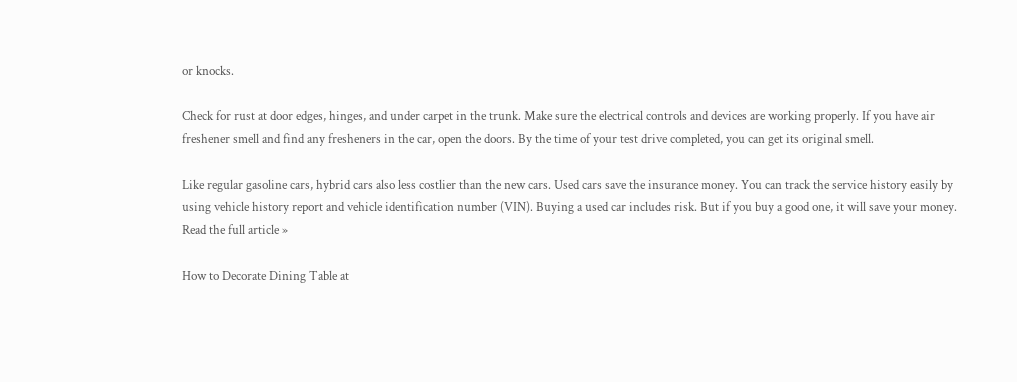or knocks.

Check for rust at door edges, hinges, and under carpet in the trunk. Make sure the electrical controls and devices are working properly. If you have air freshener smell and find any fresheners in the car, open the doors. By the time of your test drive completed, you can get its original smell.

Like regular gasoline cars, hybrid cars also less costlier than the new cars. Used cars save the insurance money. You can track the service history easily by using vehicle history report and vehicle identification number (VIN). Buying a used car includes risk. But if you buy a good one, it will save your money.
Read the full article »

How to Decorate Dining Table at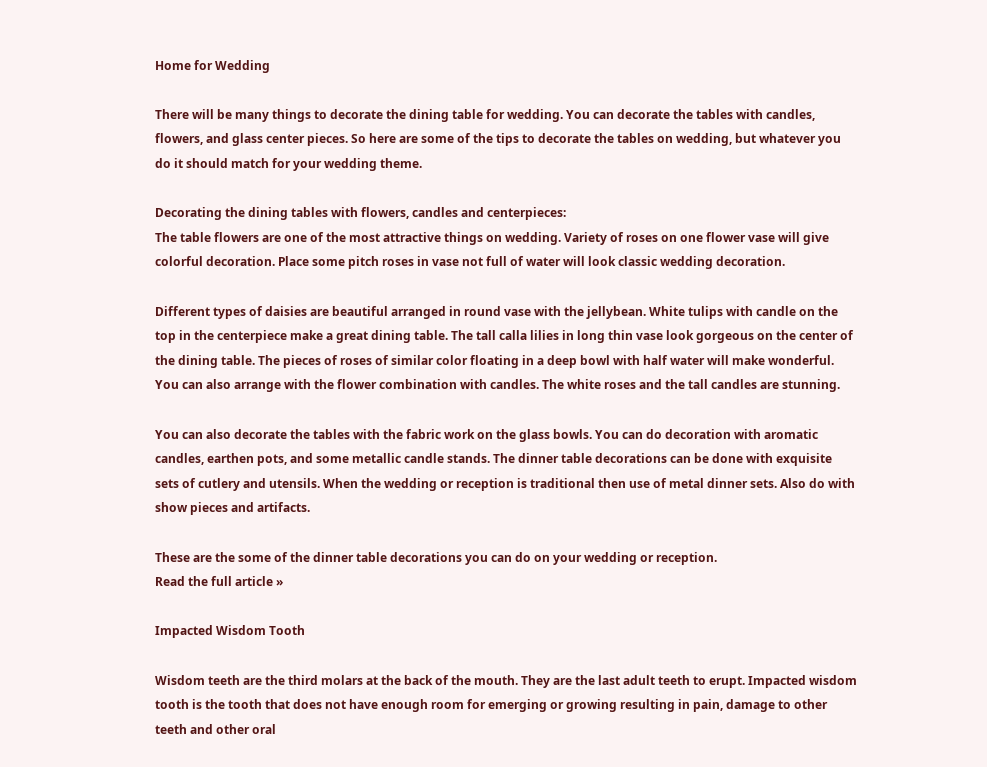Home for Wedding

There will be many things to decorate the dining table for wedding. You can decorate the tables with candles, flowers, and glass center pieces. So here are some of the tips to decorate the tables on wedding, but whatever you do it should match for your wedding theme.

Decorating the dining tables with flowers, candles and centerpieces:
The table flowers are one of the most attractive things on wedding. Variety of roses on one flower vase will give colorful decoration. Place some pitch roses in vase not full of water will look classic wedding decoration.

Different types of daisies are beautiful arranged in round vase with the jellybean. White tulips with candle on the top in the centerpiece make a great dining table. The tall calla lilies in long thin vase look gorgeous on the center of the dining table. The pieces of roses of similar color floating in a deep bowl with half water will make wonderful. You can also arrange with the flower combination with candles. The white roses and the tall candles are stunning.

You can also decorate the tables with the fabric work on the glass bowls. You can do decoration with aromatic candles, earthen pots, and some metallic candle stands. The dinner table decorations can be done with exquisite sets of cutlery and utensils. When the wedding or reception is traditional then use of metal dinner sets. Also do with show pieces and artifacts.

These are the some of the dinner table decorations you can do on your wedding or reception.
Read the full article »

Impacted Wisdom Tooth

Wisdom teeth are the third molars at the back of the mouth. They are the last adult teeth to erupt. Impacted wisdom tooth is the tooth that does not have enough room for emerging or growing resulting in pain, damage to other teeth and other oral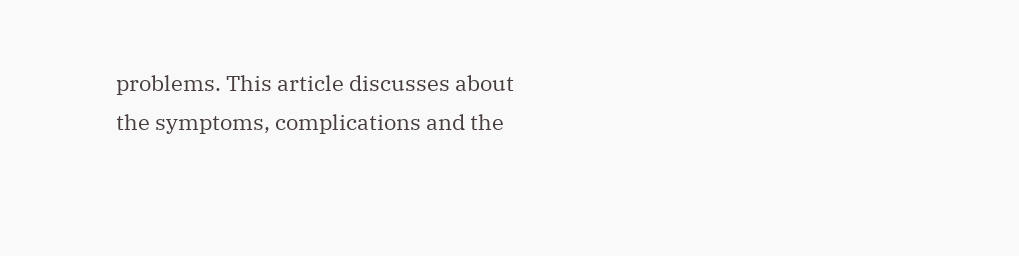problems. This article discusses about the symptoms, complications and the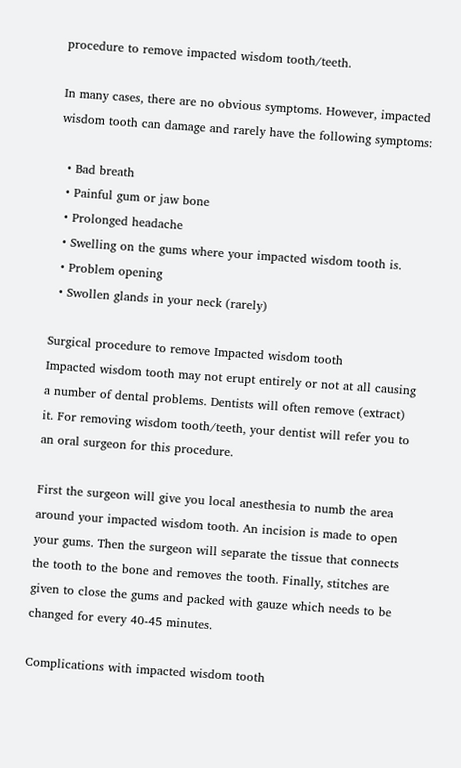procedure to remove impacted wisdom tooth/teeth.

In many cases, there are no obvious symptoms. However, impacted wisdom tooth can damage and rarely have the following symptoms:

  • Bad breath
  • Painful gum or jaw bone
  • Prolonged headache
  • Swelling on the gums where your impacted wisdom tooth is.
  • Problem opening
  • Swollen glands in your neck (rarely)

Surgical procedure to remove Impacted wisdom tooth
Impacted wisdom tooth may not erupt entirely or not at all causing a number of dental problems. Dentists will often remove (extract) it. For removing wisdom tooth/teeth, your dentist will refer you to an oral surgeon for this procedure.

First the surgeon will give you local anesthesia to numb the area around your impacted wisdom tooth. An incision is made to open your gums. Then the surgeon will separate the tissue that connects the tooth to the bone and removes the tooth. Finally, stitches are given to close the gums and packed with gauze which needs to be changed for every 40-45 minutes.

Complications with impacted wisdom tooth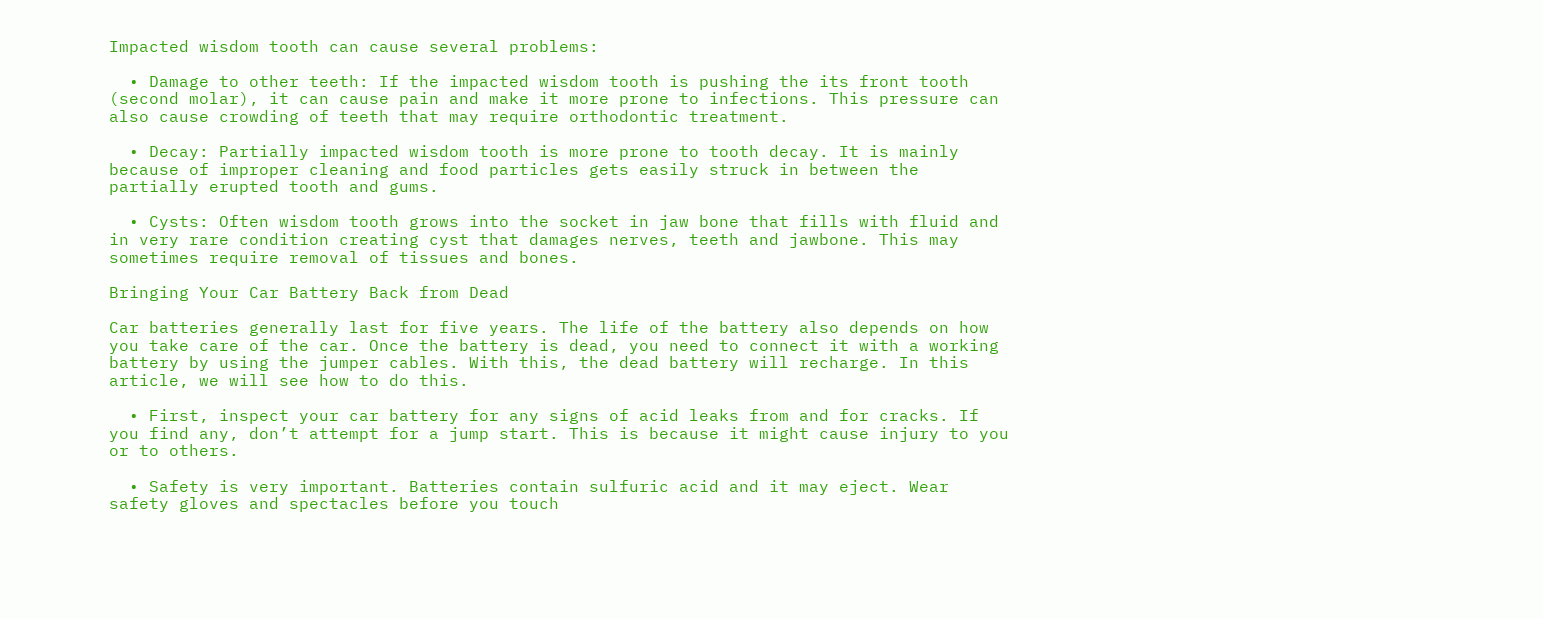Impacted wisdom tooth can cause several problems:

  • Damage to other teeth: If the impacted wisdom tooth is pushing the its front tooth (second molar), it can cause pain and make it more prone to infections. This pressure can also cause crowding of teeth that may require orthodontic treatment.

  • Decay: Partially impacted wisdom tooth is more prone to tooth decay. It is mainly because of improper cleaning and food particles gets easily struck in between the partially erupted tooth and gums.

  • Cysts: Often wisdom tooth grows into the socket in jaw bone that fills with fluid and in very rare condition creating cyst that damages nerves, teeth and jawbone. This may sometimes require removal of tissues and bones.

Bringing Your Car Battery Back from Dead

Car batteries generally last for five years. The life of the battery also depends on how you take care of the car. Once the battery is dead, you need to connect it with a working battery by using the jumper cables. With this, the dead battery will recharge. In this article, we will see how to do this.

  • First, inspect your car battery for any signs of acid leaks from and for cracks. If you find any, don’t attempt for a jump start. This is because it might cause injury to you or to others.

  • Safety is very important. Batteries contain sulfuric acid and it may eject. Wear safety gloves and spectacles before you touch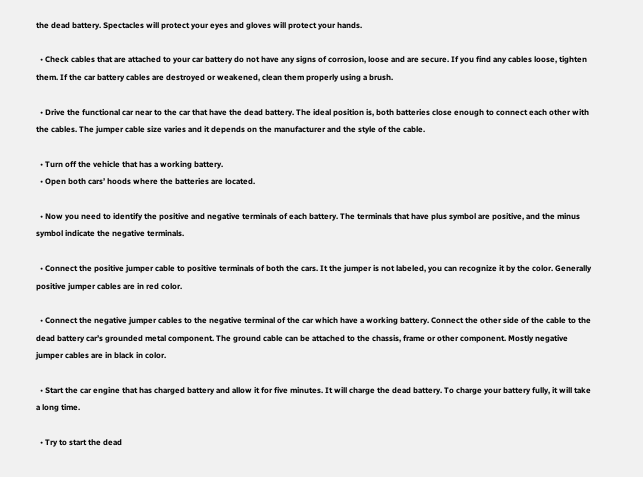the dead battery. Spectacles will protect your eyes and gloves will protect your hands.

  • Check cables that are attached to your car battery do not have any signs of corrosion, loose and are secure. If you find any cables loose, tighten them. If the car battery cables are destroyed or weakened, clean them properly using a brush.

  • Drive the functional car near to the car that have the dead battery. The ideal position is, both batteries close enough to connect each other with the cables. The jumper cable size varies and it depends on the manufacturer and the style of the cable.

  • Turn off the vehicle that has a working battery.
  • Open both cars’ hoods where the batteries are located.

  • Now you need to identify the positive and negative terminals of each battery. The terminals that have plus symbol are positive, and the minus symbol indicate the negative terminals.

  • Connect the positive jumper cable to positive terminals of both the cars. It the jumper is not labeled, you can recognize it by the color. Generally positive jumper cables are in red color.

  • Connect the negative jumper cables to the negative terminal of the car which have a working battery. Connect the other side of the cable to the dead battery car’s grounded metal component. The ground cable can be attached to the chassis, frame or other component. Mostly negative jumper cables are in black in color.

  • Start the car engine that has charged battery and allow it for five minutes. It will charge the dead battery. To charge your battery fully, it will take a long time.

  • Try to start the dead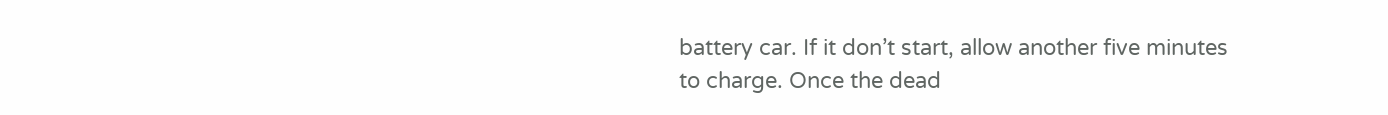battery car. If it don’t start, allow another five minutes to charge. Once the dead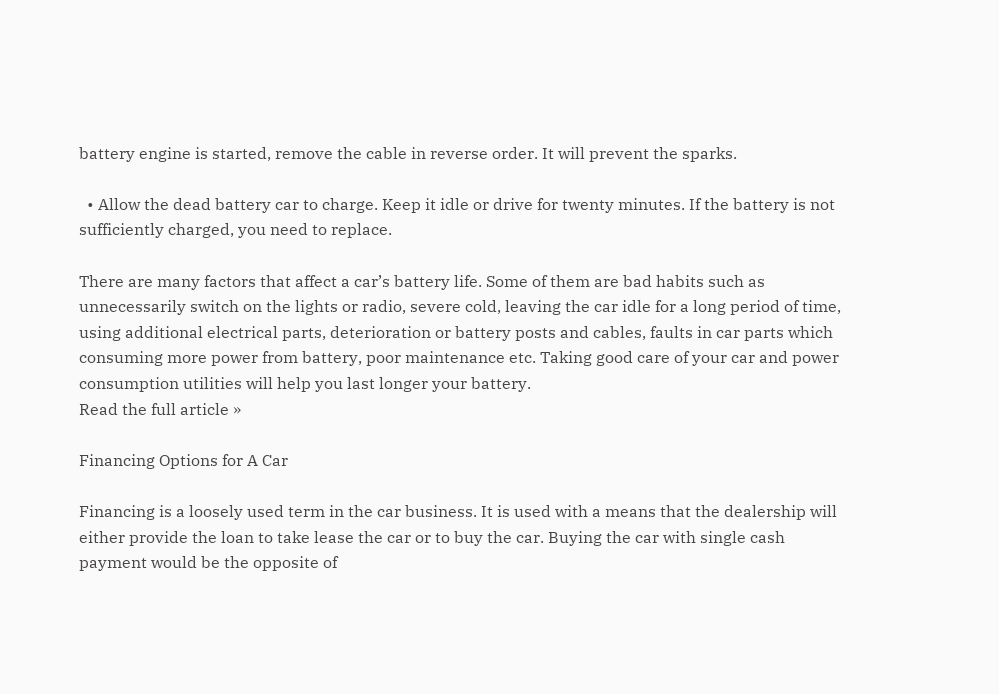battery engine is started, remove the cable in reverse order. It will prevent the sparks.

  • Allow the dead battery car to charge. Keep it idle or drive for twenty minutes. If the battery is not sufficiently charged, you need to replace.

There are many factors that affect a car’s battery life. Some of them are bad habits such as unnecessarily switch on the lights or radio, severe cold, leaving the car idle for a long period of time, using additional electrical parts, deterioration or battery posts and cables, faults in car parts which consuming more power from battery, poor maintenance etc. Taking good care of your car and power consumption utilities will help you last longer your battery.
Read the full article »

Financing Options for A Car

Financing is a loosely used term in the car business. It is used with a means that the dealership will either provide the loan to take lease the car or to buy the car. Buying the car with single cash payment would be the opposite of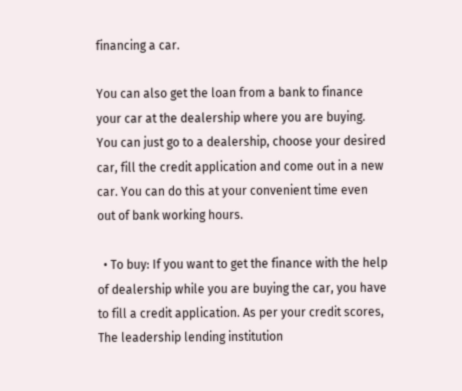financing a car.

You can also get the loan from a bank to finance your car at the dealership where you are buying. You can just go to a dealership, choose your desired car, fill the credit application and come out in a new car. You can do this at your convenient time even out of bank working hours.

  • To buy: If you want to get the finance with the help of dealership while you are buying the car, you have to fill a credit application. As per your credit scores, The leadership lending institution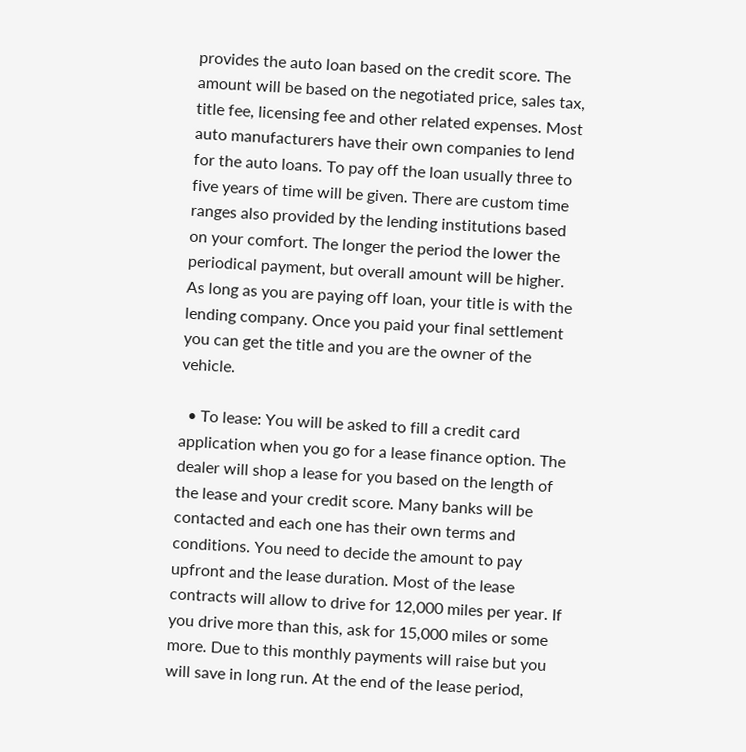provides the auto loan based on the credit score. The amount will be based on the negotiated price, sales tax, title fee, licensing fee and other related expenses. Most auto manufacturers have their own companies to lend for the auto loans. To pay off the loan usually three to five years of time will be given. There are custom time ranges also provided by the lending institutions based on your comfort. The longer the period the lower the periodical payment, but overall amount will be higher. As long as you are paying off loan, your title is with the lending company. Once you paid your final settlement you can get the title and you are the owner of the vehicle.

  • To lease: You will be asked to fill a credit card application when you go for a lease finance option. The dealer will shop a lease for you based on the length of the lease and your credit score. Many banks will be contacted and each one has their own terms and conditions. You need to decide the amount to pay upfront and the lease duration. Most of the lease contracts will allow to drive for 12,000 miles per year. If you drive more than this, ask for 15,000 miles or some more. Due to this monthly payments will raise but you will save in long run. At the end of the lease period,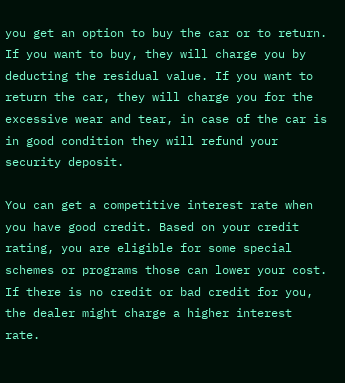you get an option to buy the car or to return. If you want to buy, they will charge you by deducting the residual value. If you want to return the car, they will charge you for the excessive wear and tear, in case of the car is in good condition they will refund your security deposit.

You can get a competitive interest rate when you have good credit. Based on your credit rating, you are eligible for some special schemes or programs those can lower your cost. If there is no credit or bad credit for you, the dealer might charge a higher interest rate.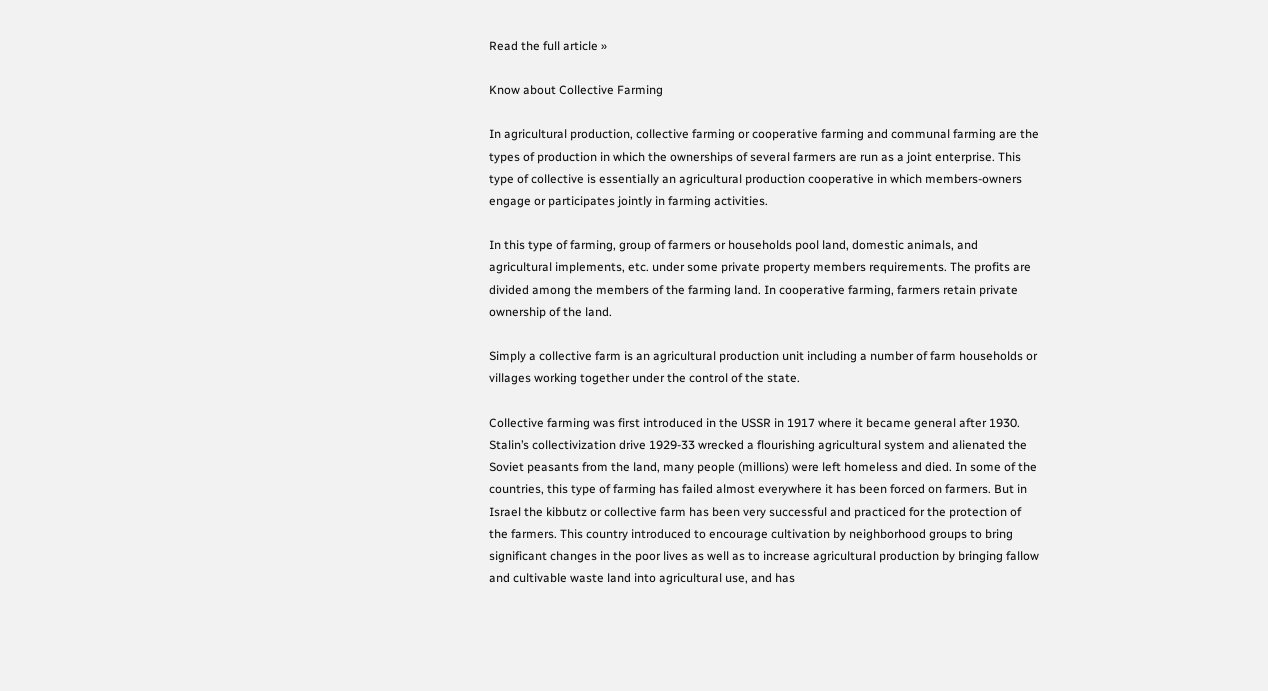Read the full article »

Know about Collective Farming

In agricultural production, collective farming or cooperative farming and communal farming are the types of production in which the ownerships of several farmers are run as a joint enterprise. This type of collective is essentially an agricultural production cooperative in which members-owners engage or participates jointly in farming activities.

In this type of farming, group of farmers or households pool land, domestic animals, and agricultural implements, etc. under some private property members requirements. The profits are divided among the members of the farming land. In cooperative farming, farmers retain private ownership of the land.

Simply a collective farm is an agricultural production unit including a number of farm households or villages working together under the control of the state.

Collective farming was first introduced in the USSR in 1917 where it became general after 1930. Stalin’s collectivization drive 1929-33 wrecked a flourishing agricultural system and alienated the Soviet peasants from the land, many people (millions) were left homeless and died. In some of the countries, this type of farming has failed almost everywhere it has been forced on farmers. But in Israel the kibbutz or collective farm has been very successful and practiced for the protection of the farmers. This country introduced to encourage cultivation by neighborhood groups to bring significant changes in the poor lives as well as to increase agricultural production by bringing fallow and cultivable waste land into agricultural use, and has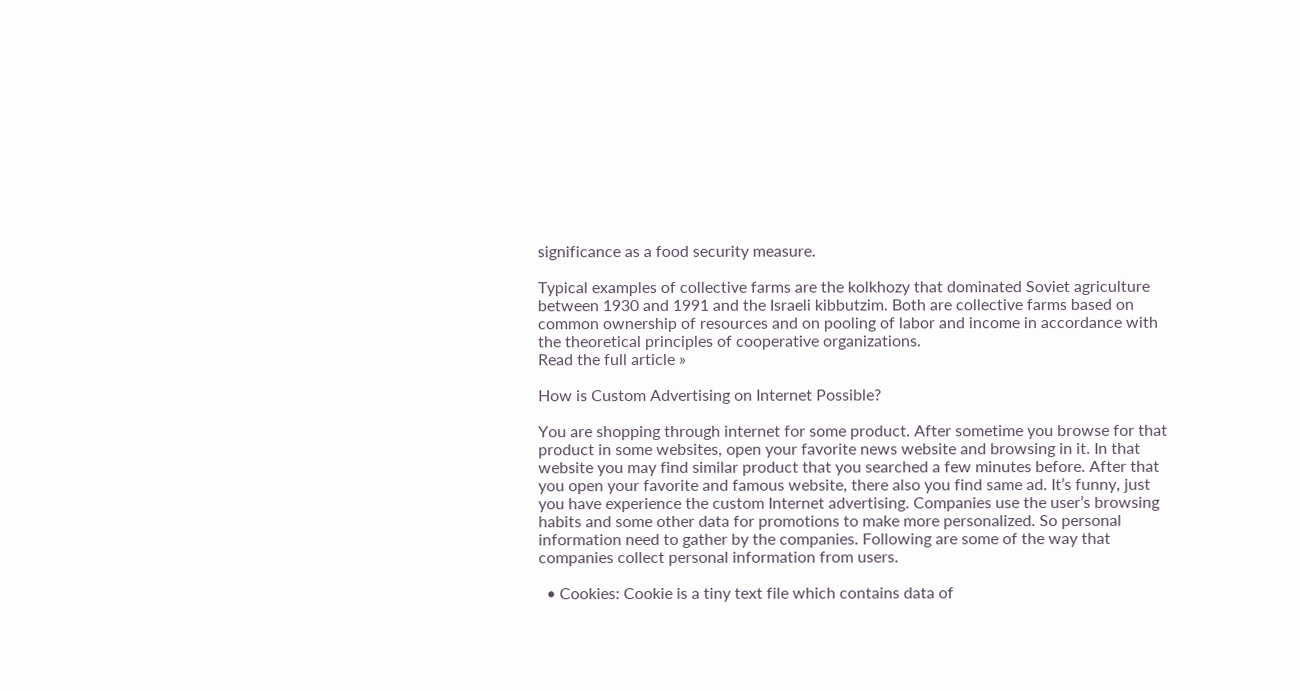significance as a food security measure.

Typical examples of collective farms are the kolkhozy that dominated Soviet agriculture between 1930 and 1991 and the Israeli kibbutzim. Both are collective farms based on common ownership of resources and on pooling of labor and income in accordance with the theoretical principles of cooperative organizations.
Read the full article »

How is Custom Advertising on Internet Possible?

You are shopping through internet for some product. After sometime you browse for that product in some websites, open your favorite news website and browsing in it. In that website you may find similar product that you searched a few minutes before. After that you open your favorite and famous website, there also you find same ad. It’s funny, just you have experience the custom Internet advertising. Companies use the user’s browsing habits and some other data for promotions to make more personalized. So personal information need to gather by the companies. Following are some of the way that companies collect personal information from users.

  • Cookies: Cookie is a tiny text file which contains data of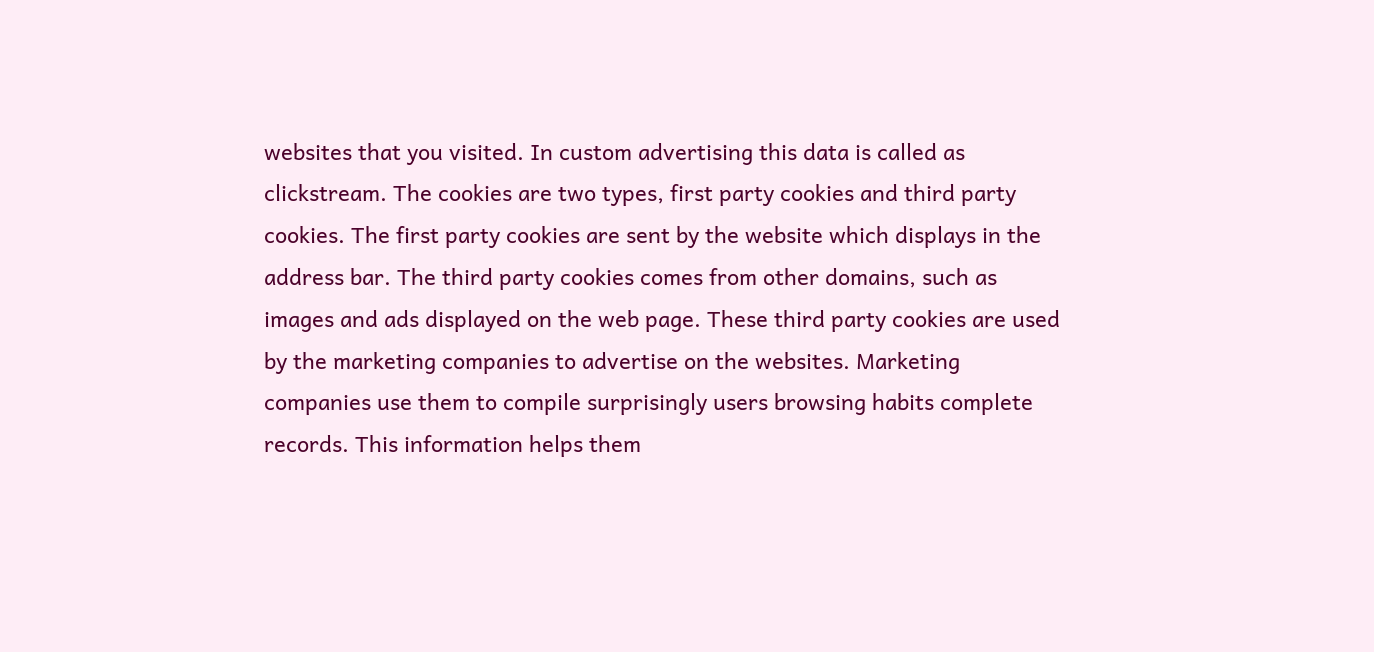websites that you visited. In custom advertising this data is called as clickstream. The cookies are two types, first party cookies and third party cookies. The first party cookies are sent by the website which displays in the address bar. The third party cookies comes from other domains, such as images and ads displayed on the web page. These third party cookies are used by the marketing companies to advertise on the websites. Marketing companies use them to compile surprisingly users browsing habits complete records. This information helps them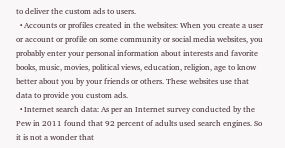to deliver the custom ads to users.
  • Accounts or profiles created in the websites: When you create a user or account or profile on some community or social media websites, you probably enter your personal information about interests and favorite books, music, movies, political views, education, religion, age to know better about you by your friends or others. These websites use that data to provide you custom ads.
  • Internet search data: As per an Internet survey conducted by the Pew in 2011 found that 92 percent of adults used search engines. So it is not a wonder that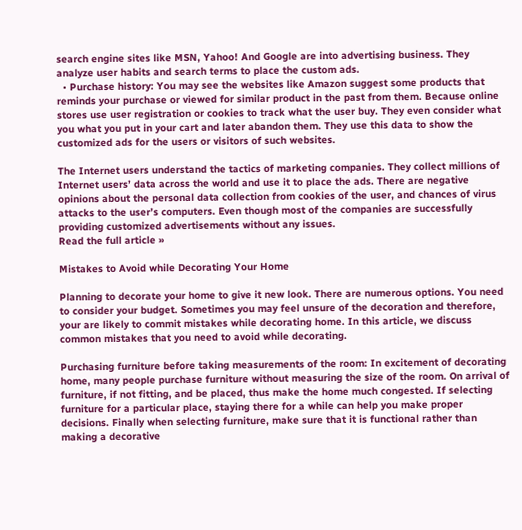search engine sites like MSN, Yahoo! And Google are into advertising business. They analyze user habits and search terms to place the custom ads.
  • Purchase history: You may see the websites like Amazon suggest some products that reminds your purchase or viewed for similar product in the past from them. Because online stores use user registration or cookies to track what the user buy. They even consider what you what you put in your cart and later abandon them. They use this data to show the customized ads for the users or visitors of such websites.

The Internet users understand the tactics of marketing companies. They collect millions of Internet users’ data across the world and use it to place the ads. There are negative opinions about the personal data collection from cookies of the user, and chances of virus attacks to the user’s computers. Even though most of the companies are successfully providing customized advertisements without any issues.
Read the full article »

Mistakes to Avoid while Decorating Your Home

Planning to decorate your home to give it new look. There are numerous options. You need to consider your budget. Sometimes you may feel unsure of the decoration and therefore, your are likely to commit mistakes while decorating home. In this article, we discuss common mistakes that you need to avoid while decorating.

Purchasing furniture before taking measurements of the room: In excitement of decorating home, many people purchase furniture without measuring the size of the room. On arrival of furniture, if not fitting, and be placed, thus make the home much congested. If selecting furniture for a particular place, staying there for a while can help you make proper decisions. Finally when selecting furniture, make sure that it is functional rather than making a decorative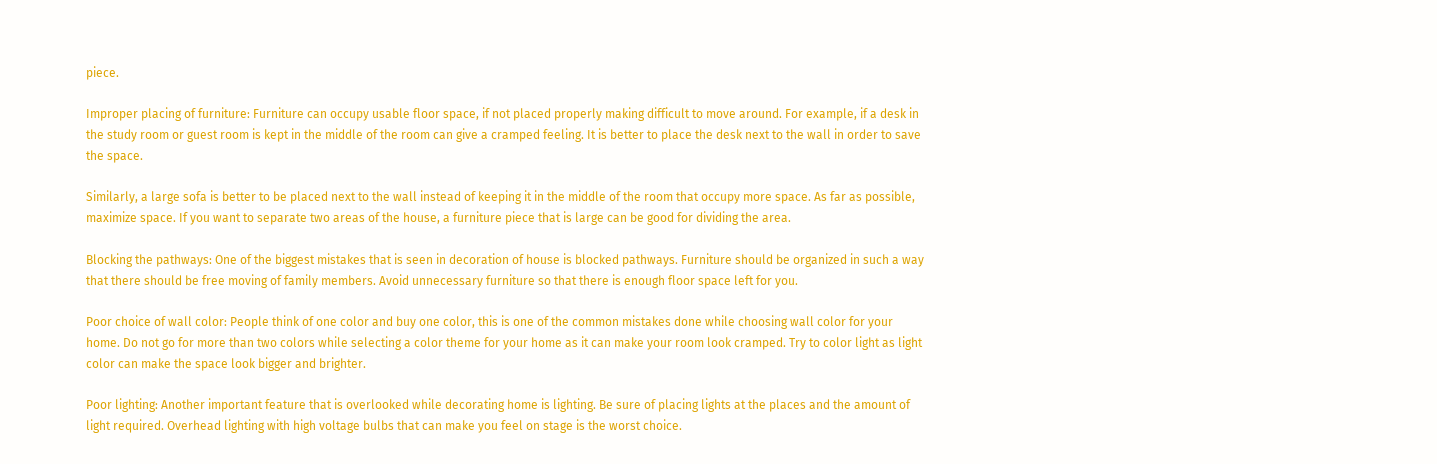piece.

Improper placing of furniture: Furniture can occupy usable floor space, if not placed properly making difficult to move around. For example, if a desk in the study room or guest room is kept in the middle of the room can give a cramped feeling. It is better to place the desk next to the wall in order to save the space.

Similarly, a large sofa is better to be placed next to the wall instead of keeping it in the middle of the room that occupy more space. As far as possible, maximize space. If you want to separate two areas of the house, a furniture piece that is large can be good for dividing the area.

Blocking the pathways: One of the biggest mistakes that is seen in decoration of house is blocked pathways. Furniture should be organized in such a way that there should be free moving of family members. Avoid unnecessary furniture so that there is enough floor space left for you.

Poor choice of wall color: People think of one color and buy one color, this is one of the common mistakes done while choosing wall color for your home. Do not go for more than two colors while selecting a color theme for your home as it can make your room look cramped. Try to color light as light color can make the space look bigger and brighter.

Poor lighting: Another important feature that is overlooked while decorating home is lighting. Be sure of placing lights at the places and the amount of light required. Overhead lighting with high voltage bulbs that can make you feel on stage is the worst choice.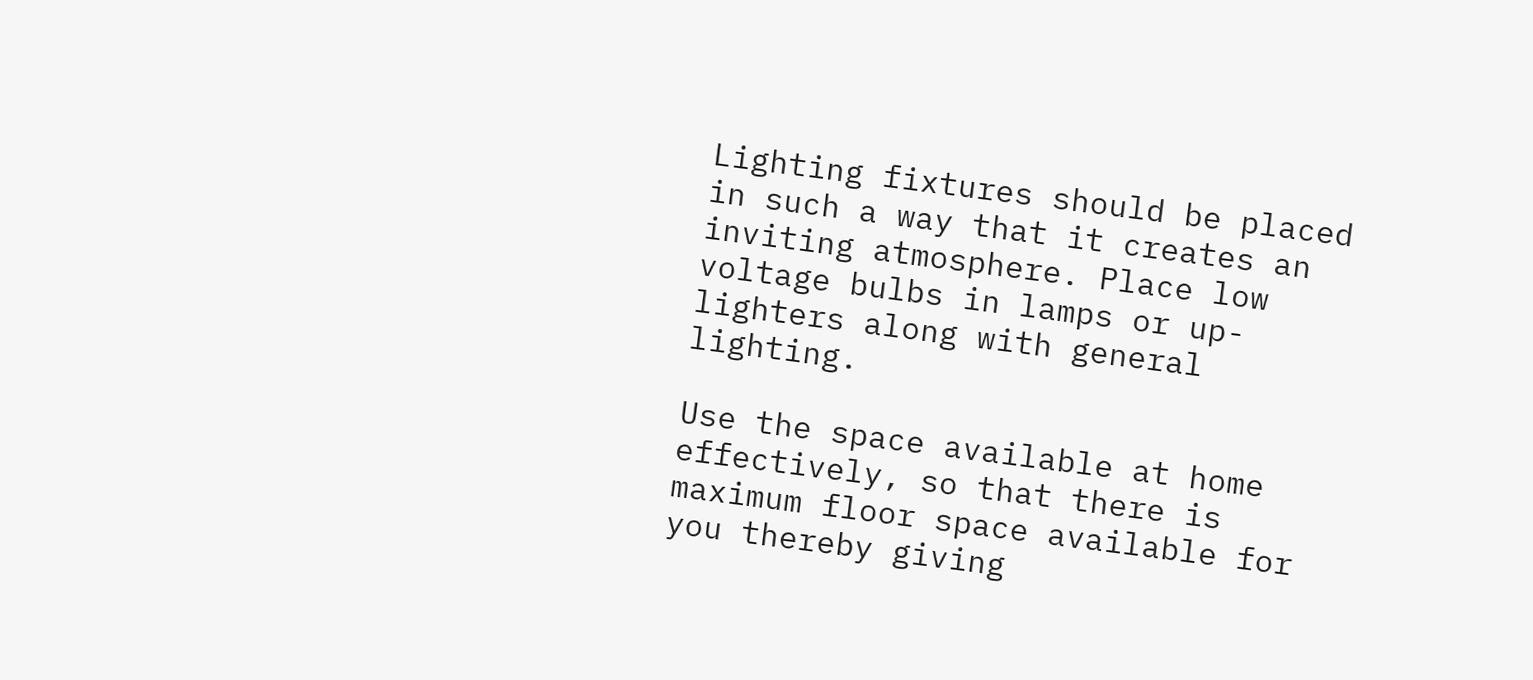Lighting fixtures should be placed in such a way that it creates an inviting atmosphere. Place low voltage bulbs in lamps or up-lighters along with general lighting.

Use the space available at home effectively, so that there is maximum floor space available for you thereby giving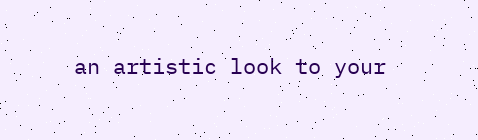an artistic look to your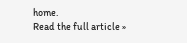home.
Read the full article »